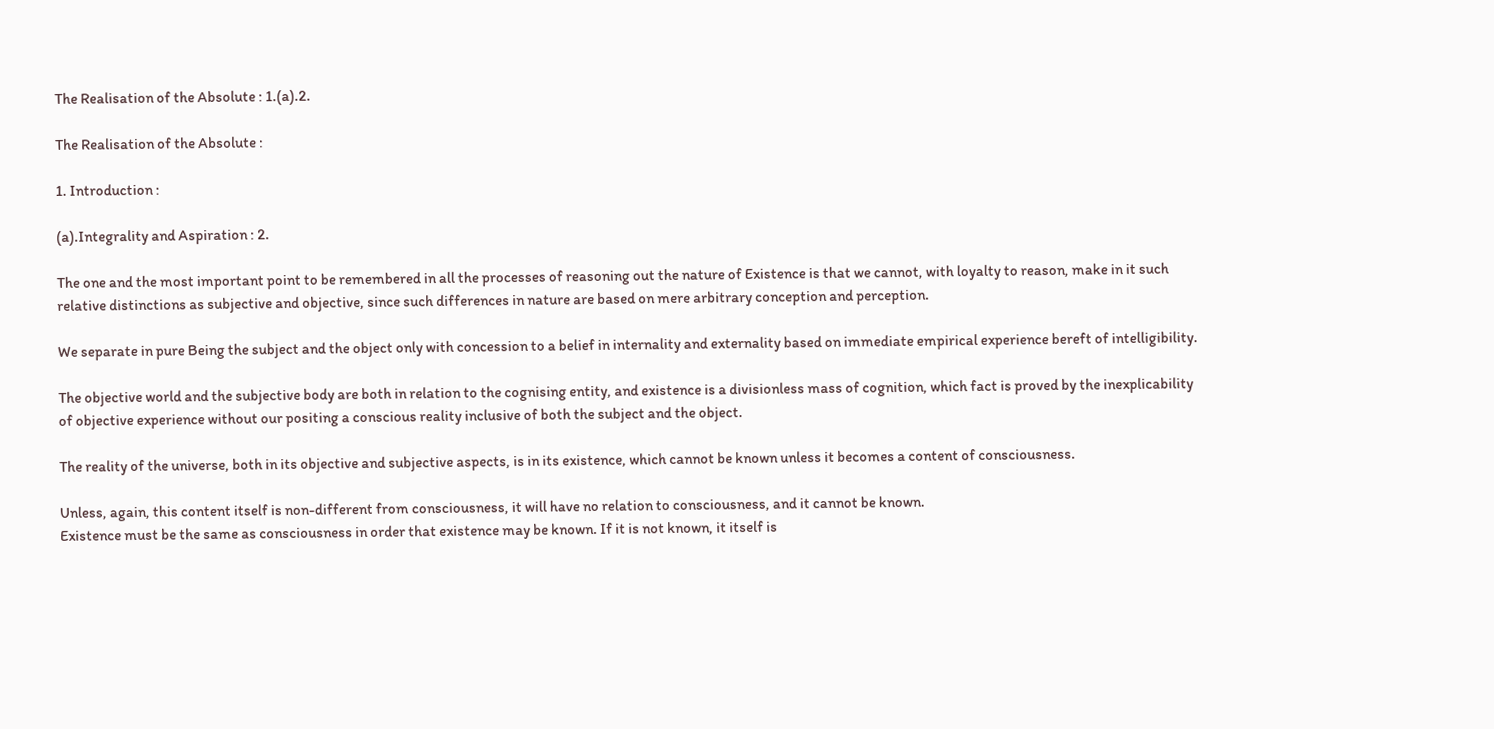The Realisation of the Absolute : 1.(a).2.

The Realisation of the Absolute :

1. Introduction :

(a).Integrality and Aspiration : 2.

The one and the most important point to be remembered in all the processes of reasoning out the nature of Existence is that we cannot, with loyalty to reason, make in it such relative distinctions as subjective and objective, since such differences in nature are based on mere arbitrary conception and perception.

We separate in pure Being the subject and the object only with concession to a belief in internality and externality based on immediate empirical experience bereft of intelligibility.

The objective world and the subjective body are both in relation to the cognising entity, and existence is a divisionless mass of cognition, which fact is proved by the inexplicability of objective experience without our positing a conscious reality inclusive of both the subject and the object.

The reality of the universe, both in its objective and subjective aspects, is in its existence, which cannot be known unless it becomes a content of consciousness.

Unless, again, this content itself is non-different from consciousness, it will have no relation to consciousness, and it cannot be known.
Existence must be the same as consciousness in order that existence may be known. If it is not known, it itself is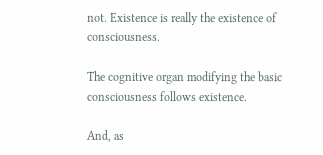not. Existence is really the existence of consciousness.

The cognitive organ modifying the basic consciousness follows existence.

And, as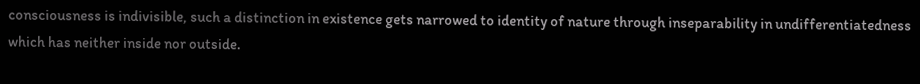consciousness is indivisible, such a distinction in existence gets narrowed to identity of nature through inseparability in undifferentiatedness which has neither inside nor outside.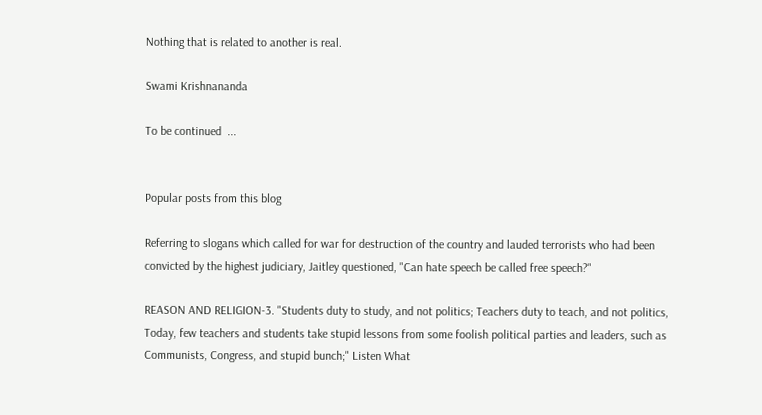Nothing that is related to another is real.

Swami Krishnananda

To be continued  ...


Popular posts from this blog

Referring to slogans which called for war for destruction of the country and lauded terrorists who had been convicted by the highest judiciary, Jaitley questioned, "Can hate speech be called free speech?"

REASON AND RELIGION-3. "Students duty to study, and not politics; Teachers duty to teach, and not politics, Today, few teachers and students take stupid lessons from some foolish political parties and leaders, such as Communists, Congress, and stupid bunch;" Listen What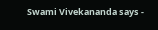Swami Vivekananda says -